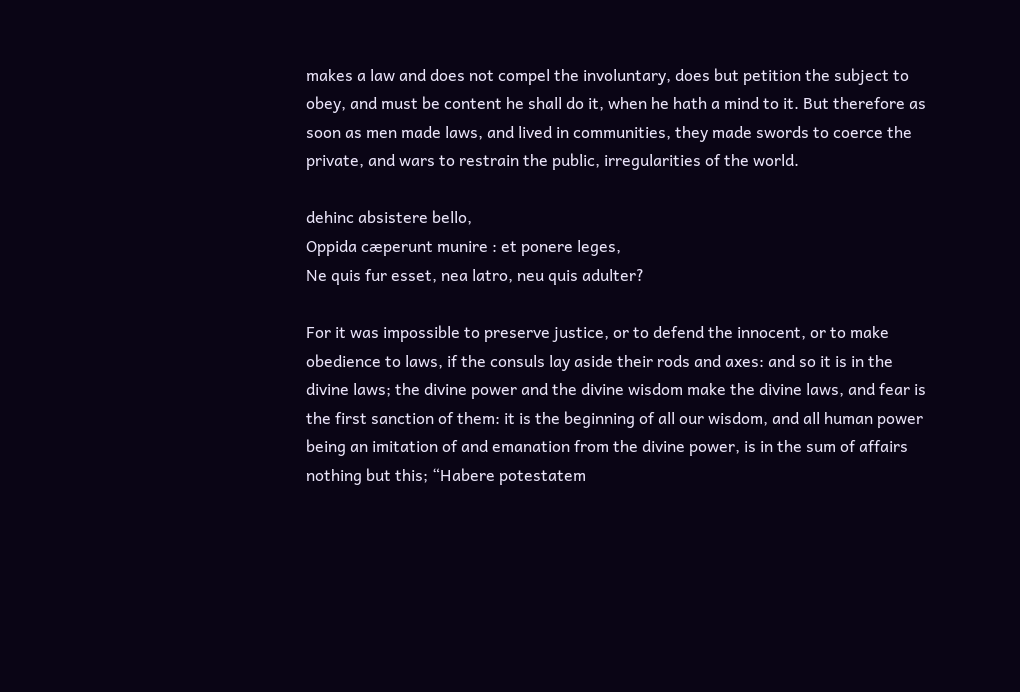makes a law and does not compel the involuntary, does but petition the subject to obey, and must be content he shall do it, when he hath a mind to it. But therefore as soon as men made laws, and lived in communities, they made swords to coerce the private, and wars to restrain the public, irregularities of the world.

dehinc absistere bello,
Oppida cæperunt munire : et ponere leges,
Ne quis fur esset, nea latro, neu quis adulter?

For it was impossible to preserve justice, or to defend the innocent, or to make obedience to laws, if the consuls lay aside their rods and axes: and so it is in the divine laws; the divine power and the divine wisdom make the divine laws, and fear is the first sanction of them: it is the beginning of all our wisdom, and all human power being an imitation of and emanation from the divine power, is in the sum of affairs nothing but this; “Habere potestatem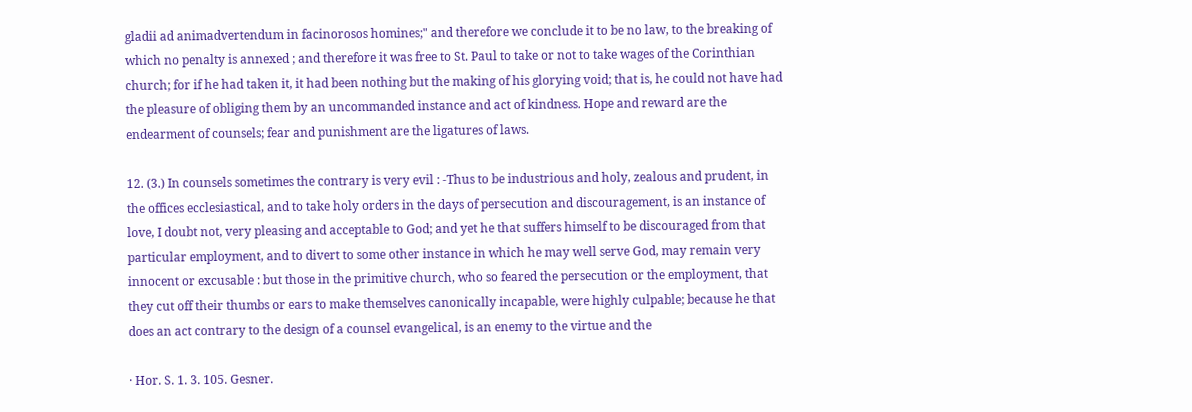gladii ad animadvertendum in facinorosos homines;" and therefore we conclude it to be no law, to the breaking of which no penalty is annexed ; and therefore it was free to St. Paul to take or not to take wages of the Corinthian church; for if he had taken it, it had been nothing but the making of his glorying void; that is, he could not have had the pleasure of obliging them by an uncommanded instance and act of kindness. Hope and reward are the endearment of counsels; fear and punishment are the ligatures of laws.

12. (3.) In counsels sometimes the contrary is very evil : -Thus to be industrious and holy, zealous and prudent, in the offices ecclesiastical, and to take holy orders in the days of persecution and discouragement, is an instance of love, I doubt not, very pleasing and acceptable to God; and yet he that suffers himself to be discouraged from that particular employment, and to divert to some other instance in which he may well serve God, may remain very innocent or excusable : but those in the primitive church, who so feared the persecution or the employment, that they cut off their thumbs or ears to make themselves canonically incapable, were highly culpable; because he that does an act contrary to the design of a counsel evangelical, is an enemy to the virtue and the

· Hor. S. 1. 3. 105. Gesner.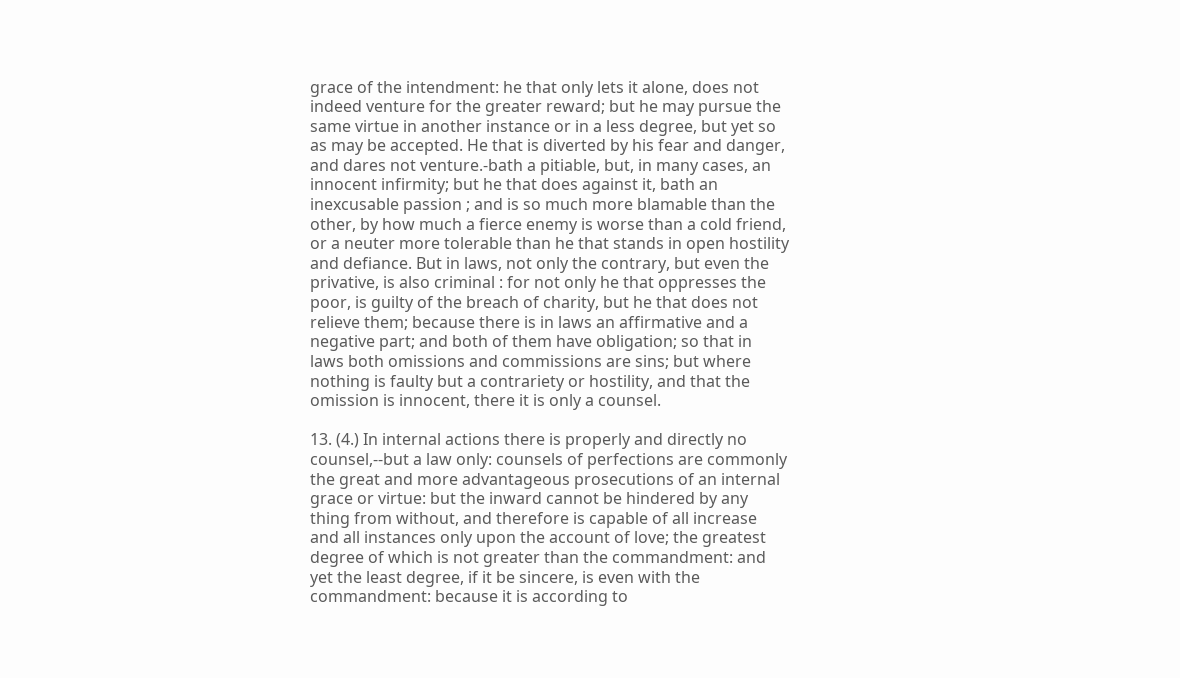grace of the intendment: he that only lets it alone, does not indeed venture for the greater reward; but he may pursue the same virtue in another instance or in a less degree, but yet so as may be accepted. He that is diverted by his fear and danger, and dares not venture.-bath a pitiable, but, in many cases, an innocent infirmity; but he that does against it, bath an inexcusable passion ; and is so much more blamable than the other, by how much a fierce enemy is worse than a cold friend, or a neuter more tolerable than he that stands in open hostility and defiance. But in laws, not only the contrary, but even the privative, is also criminal : for not only he that oppresses the poor, is guilty of the breach of charity, but he that does not relieve them; because there is in laws an affirmative and a negative part; and both of them have obligation; so that in laws both omissions and commissions are sins; but where nothing is faulty but a contrariety or hostility, and that the omission is innocent, there it is only a counsel.

13. (4.) In internal actions there is properly and directly no counsel,--but a law only: counsels of perfections are commonly the great and more advantageous prosecutions of an internal grace or virtue: but the inward cannot be hindered by any thing from without, and therefore is capable of all increase and all instances only upon the account of love; the greatest degree of which is not greater than the commandment: and yet the least degree, if it be sincere, is even with the commandment: because it is according to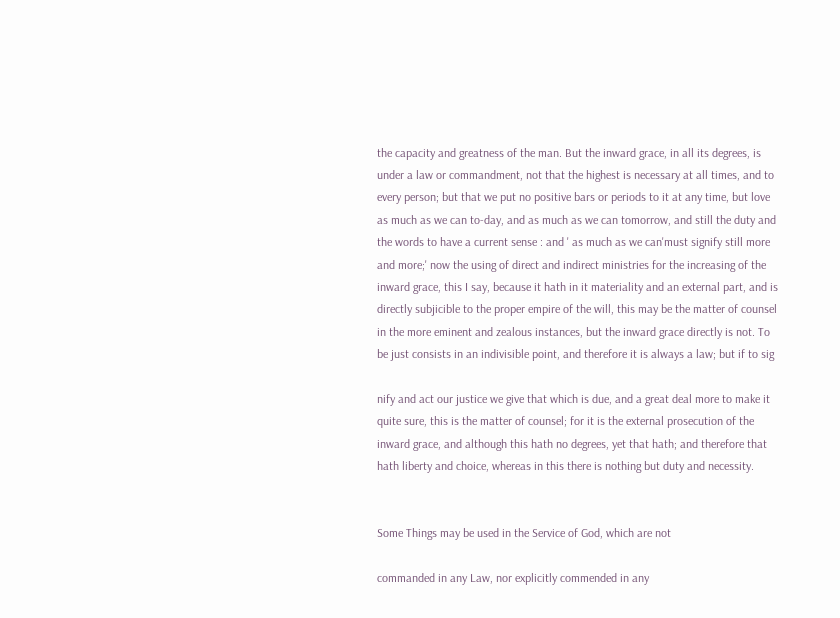the capacity and greatness of the man. But the inward grace, in all its degrees, is under a law or commandment, not that the highest is necessary at all times, and to every person; but that we put no positive bars or periods to it at any time, but love as much as we can to-day, and as much as we can tomorrow, and still the duty and the words to have a current sense : and ' as much as we can'must signify still more and more;' now the using of direct and indirect ministries for the increasing of the inward grace, this I say, because it hath in it materiality and an external part, and is directly subjicible to the proper empire of the will, this may be the matter of counsel in the more eminent and zealous instances, but the inward grace directly is not. To be just consists in an indivisible point, and therefore it is always a law; but if to sig

nify and act our justice we give that which is due, and a great deal more to make it quite sure, this is the matter of counsel; for it is the external prosecution of the inward grace, and although this hath no degrees, yet that hath; and therefore that hath liberty and choice, whereas in this there is nothing but duty and necessity.


Some Things may be used in the Service of God, which are not

commanded in any Law, nor explicitly commended in any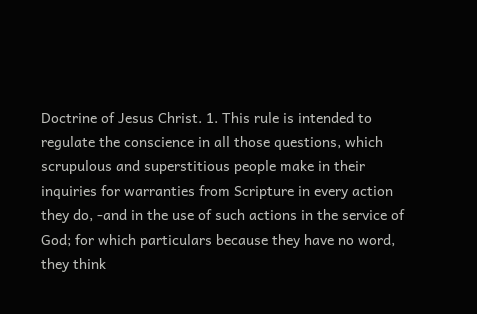Doctrine of Jesus Christ. 1. This rule is intended to regulate the conscience in all those questions, which scrupulous and superstitious people make in their inquiries for warranties from Scripture in every action they do, -and in the use of such actions in the service of God; for which particulars because they have no word, they think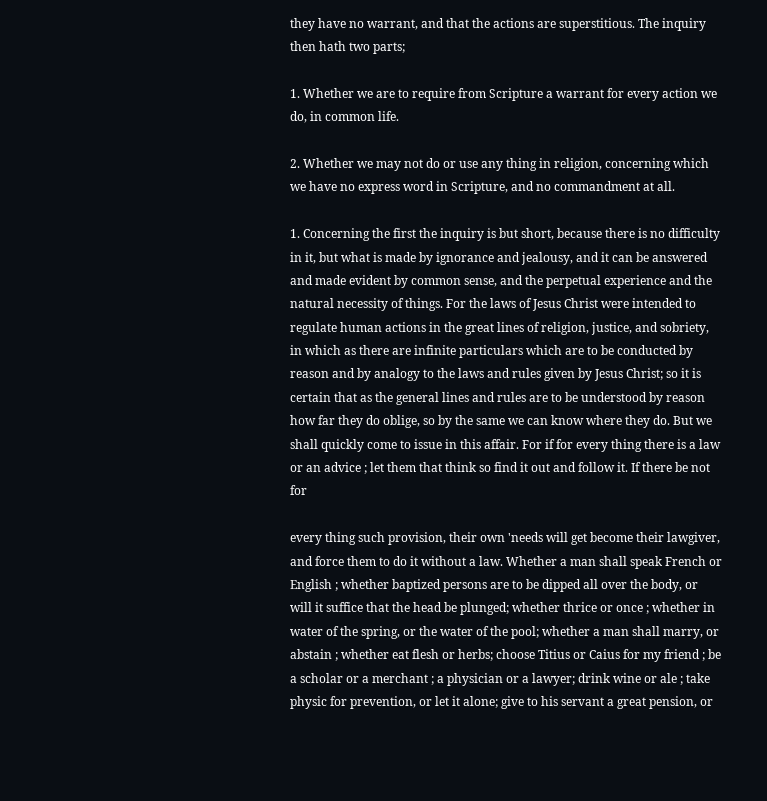they have no warrant, and that the actions are superstitious. The inquiry then hath two parts;

1. Whether we are to require from Scripture a warrant for every action we do, in common life.

2. Whether we may not do or use any thing in religion, concerning which we have no express word in Scripture, and no commandment at all.

1. Concerning the first the inquiry is but short, because there is no difficulty in it, but what is made by ignorance and jealousy, and it can be answered and made evident by common sense, and the perpetual experience and the natural necessity of things. For the laws of Jesus Christ were intended to regulate human actions in the great lines of religion, justice, and sobriety, in which as there are infinite particulars which are to be conducted by reason and by analogy to the laws and rules given by Jesus Christ; so it is certain that as the general lines and rules are to be understood by reason how far they do oblige, so by the same we can know where they do. But we shall quickly come to issue in this affair. For if for every thing there is a law or an advice ; let them that think so find it out and follow it. If there be not for

every thing such provision, their own 'needs will get become their lawgiver, and force them to do it without a law. Whether a man shall speak French or English ; whether baptized persons are to be dipped all over the body, or will it suffice that the head be plunged; whether thrice or once ; whether in water of the spring, or the water of the pool; whether a man shall marry, or abstain ; whether eat flesh or herbs; choose Titius or Caius for my friend ; be a scholar or a merchant ; a physician or a lawyer; drink wine or ale ; take physic for prevention, or let it alone; give to his servant a great pension, or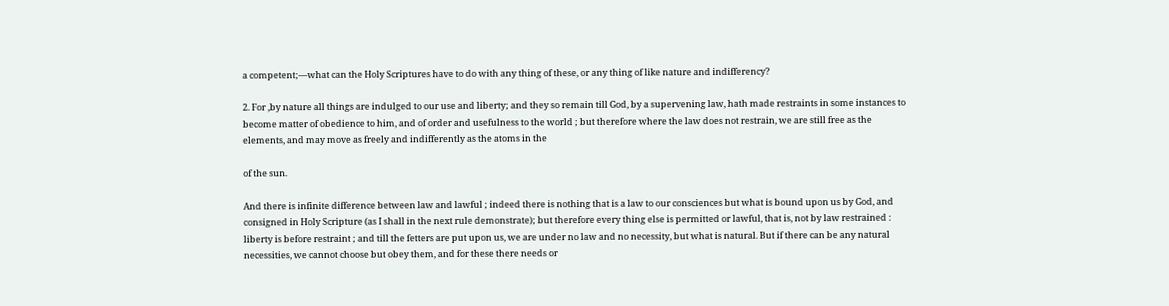a competent;—what can the Holy Scriptures have to do with any thing of these, or any thing of like nature and indifferency?

2. For ,by nature all things are indulged to our use and liberty; and they so remain till God, by a supervening law, hath made restraints in some instances to become matter of obedience to him, and of order and usefulness to the world ; but therefore where the law does not restrain, we are still free as the elements, and may move as freely and indifferently as the atoms in the

of the sun.

And there is infinite difference between law and lawful ; indeed there is nothing that is a law to our consciences but what is bound upon us by God, and consigned in Holy Scripture (as I shall in the next rule demonstrate); but therefore every thing else is permitted or lawful, that is, not by law restrained : liberty is before restraint ; and till the fetters are put upon us, we are under no law and no necessity, but what is natural. But if there can be any natural necessities, we cannot choose but obey them, and for these there needs or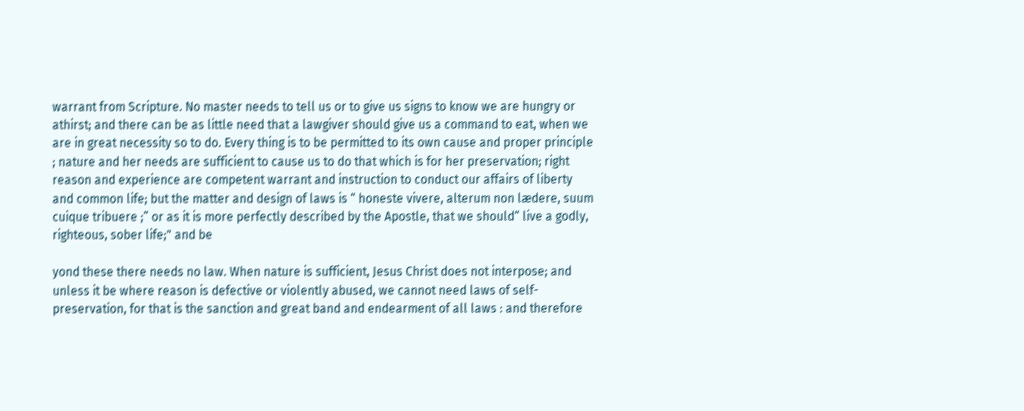warrant from Scripture. No master needs to tell us or to give us signs to know we are hungry or athirst; and there can be as little need that a lawgiver should give us a command to eat, when we are in great necessity so to do. Every thing is to be permitted to its own cause and proper principle ; nature and her needs are sufficient to cause us to do that which is for her preservation; right reason and experience are competent warrant and instruction to conduct our affairs of liberty and common life; but the matter and design of laws is “ honeste vivere, alterum non lædere, suum cuique tribuere ;” or as it is more perfectly described by the Apostle, that we should“ live a godly, righteous, sober life;" and be

yond these there needs no law. When nature is sufficient, Jesus Christ does not interpose; and unless it be where reason is defective or violently abused, we cannot need laws of self-preservation, for that is the sanction and great band and endearment of all laws : and therefore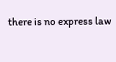there is no express law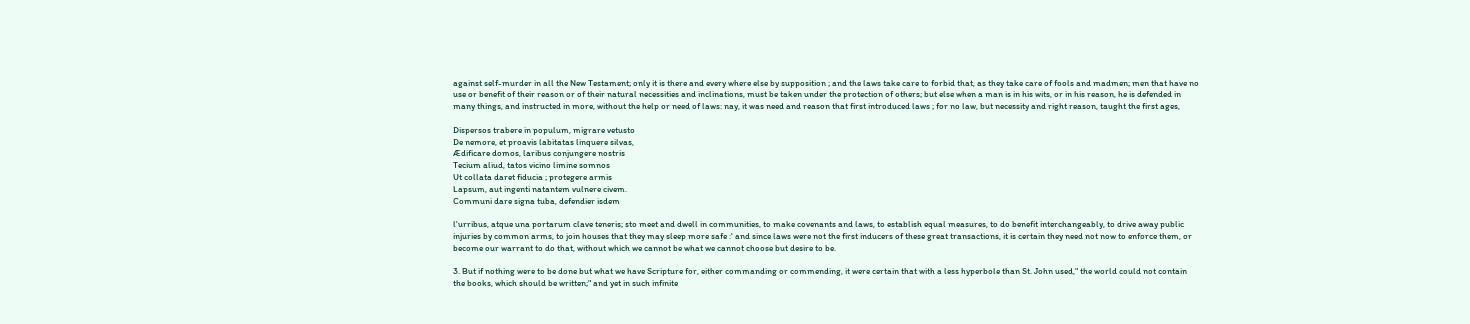against self-murder in all the New Testament; only it is there and every where else by supposition ; and the laws take care to forbid that, as they take care of fools and madmen; men that have no use or benefit of their reason or of their natural necessities and inclinations, must be taken under the protection of others; but else when a man is in his wits, or in his reason, he is defended in many things, and instructed in more, without the help or need of laws: nay, it was need and reason that first introduced laws ; for no law, but necessity and right reason, taught the first ages,

Dispersos trabere in populum, migrare vetusto
De nemore, et proavis labitatas linquere silvas,
Ædificare domos, laribus conjungere nostris
Tecium aliud, tatos vicino limine somnos
Ut collata daret fiducia ; protegere armis
Lapsum, aut ingenti natantem vulnere civem.
Communi dare signa tuba, defendier isdem

l'urribus, atque una portarum clave teneris; sto meet and dwell in communities, to make covenants and laws, to establish equal measures, to do benefit interchangeably, to drive away public injuries by common arms, to join houses that they may sleep more safe :' and since laws were not the first inducers of these great transactions, it is certain they need not now to enforce them, or become our warrant to do that, without which we cannot be what we cannot choose but desire to be.

3. But if nothing were to be done but what we have Scripture for, either commanding or commending, it were certain that with a less hyperbole than St. John used," the world could not contain the books, which should be written;" and yet in such infinite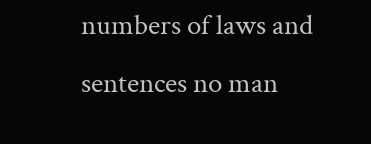numbers of laws and sentences no man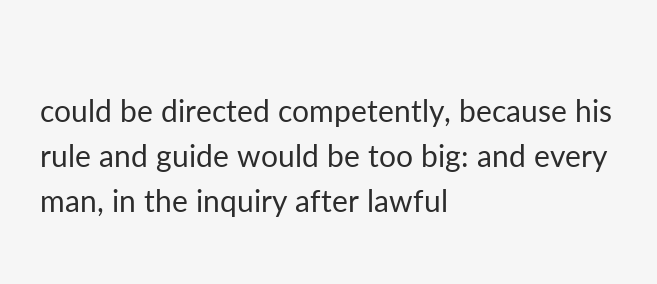could be directed competently, because his rule and guide would be too big: and every man, in the inquiry after lawful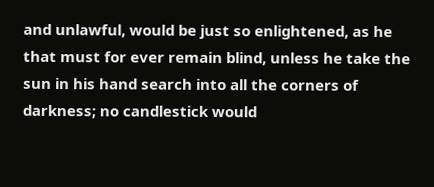and unlawful, would be just so enlightened, as he that must for ever remain blind, unless he take the sun in his hand search into all the corners of darkness; no candlestick would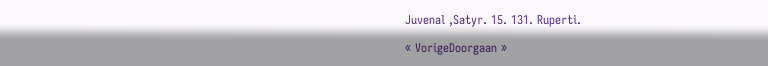Juvenal ,Satyr. 15. 131. Ruperti.

« VorigeDoorgaan »